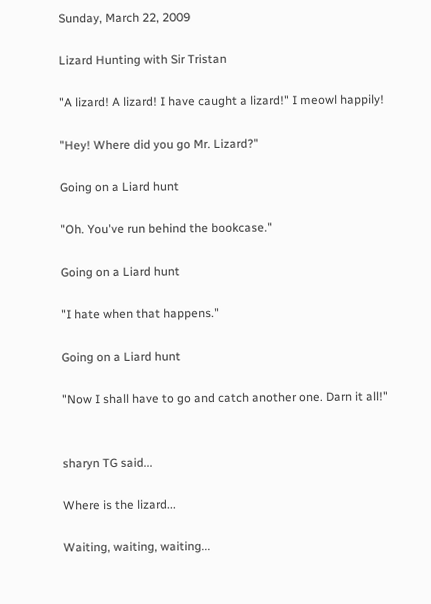Sunday, March 22, 2009

Lizard Hunting with Sir Tristan

"A lizard! A lizard! I have caught a lizard!" I meowl happily!

"Hey! Where did you go Mr. Lizard?"

Going on a Liard hunt

"Oh. You've run behind the bookcase."

Going on a Liard hunt

"I hate when that happens."

Going on a Liard hunt

"Now I shall have to go and catch another one. Darn it all!"


sharyn TG said...

Where is the lizard...

Waiting, waiting, waiting...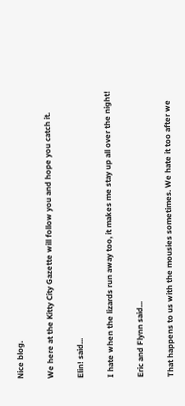Nice blog.

We here at the Kitty City Gazette will follow you and hope you catch it.

Elin! said...

I hate when the lizards run away too, it makes me stay up all over the night!

Eric and Flynn said...

That happens to us with the mousies sometimes. We hate it too after we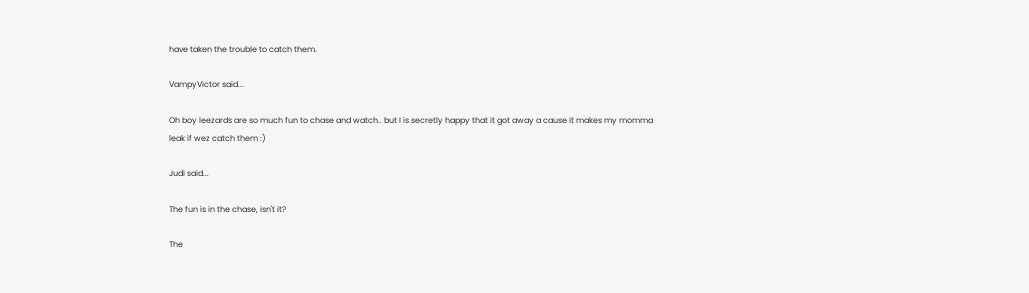have taken the trouble to catch them.

VampyVictor said...

Oh boy leezards are so much fun to chase and watch.. but I is secretly happy that it got away a cause it makes my momma leak if wez catch them :)

Judi said...

The fun is in the chase, isn't it?

The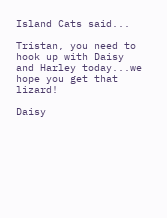Island Cats said...

Tristan, you need to hook up with Daisy and Harley today...we hope you get that lizard!

Daisy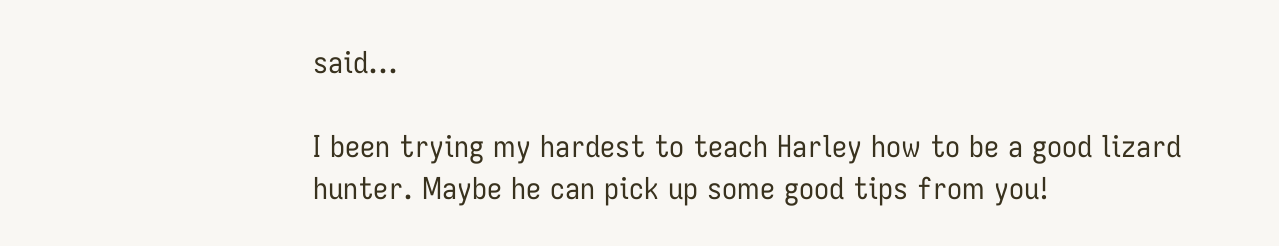said...

I been trying my hardest to teach Harley how to be a good lizard hunter. Maybe he can pick up some good tips from you!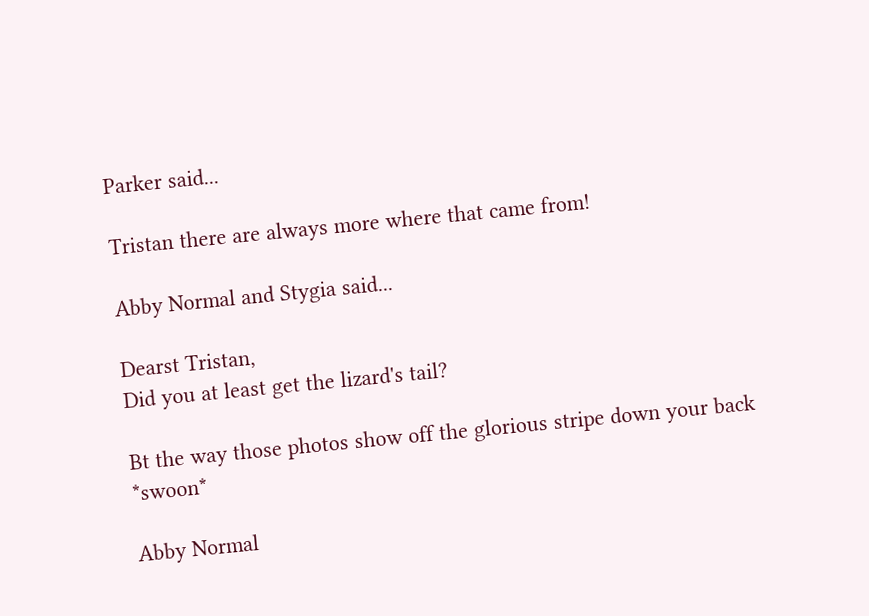Parker said...

Tristan there are always more where that came from!

Abby Normal and Stygia said...

Dearst Tristan,
Did you at least get the lizard's tail?

Bt the way those photos show off the glorious stripe down your back *swoon*

Abby Normal